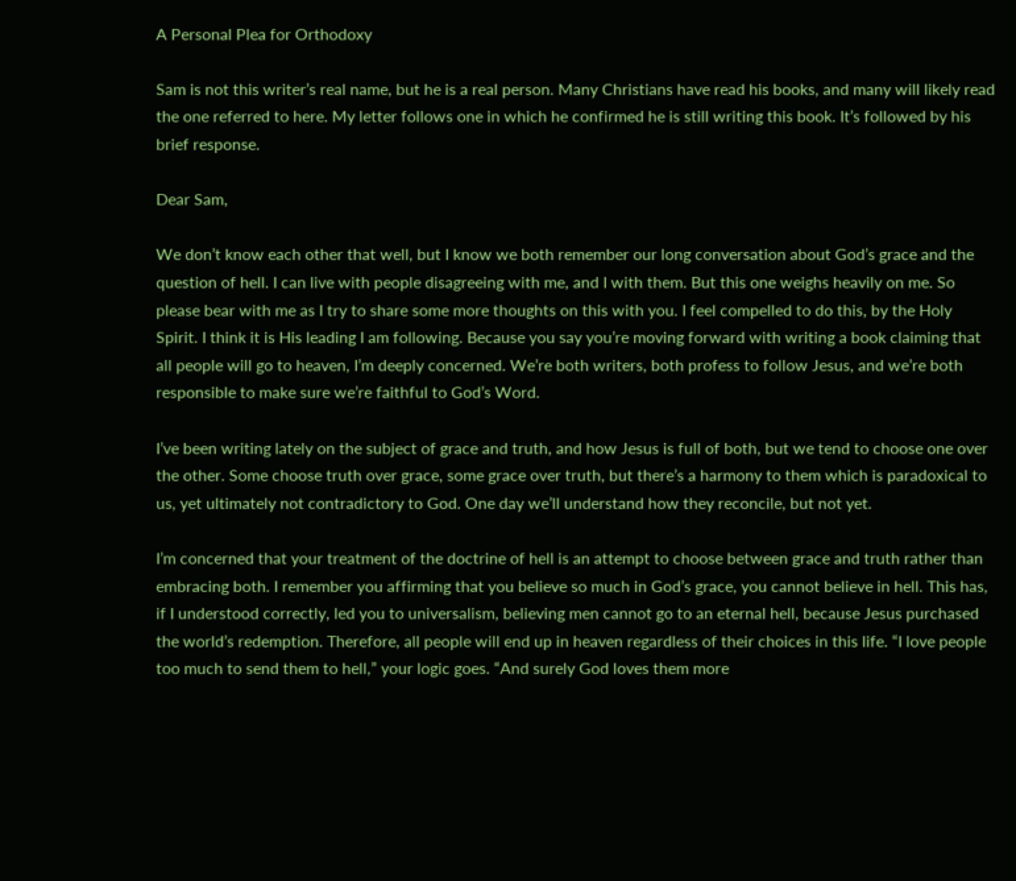A Personal Plea for Orthodoxy

Sam is not this writer’s real name, but he is a real person. Many Christians have read his books, and many will likely read the one referred to here. My letter follows one in which he confirmed he is still writing this book. It’s followed by his brief response.

Dear Sam,

We don’t know each other that well, but I know we both remember our long conversation about God’s grace and the question of hell. I can live with people disagreeing with me, and I with them. But this one weighs heavily on me. So please bear with me as I try to share some more thoughts on this with you. I feel compelled to do this, by the Holy Spirit. I think it is His leading I am following. Because you say you’re moving forward with writing a book claiming that all people will go to heaven, I’m deeply concerned. We’re both writers, both profess to follow Jesus, and we’re both responsible to make sure we’re faithful to God’s Word.

I’ve been writing lately on the subject of grace and truth, and how Jesus is full of both, but we tend to choose one over the other. Some choose truth over grace, some grace over truth, but there’s a harmony to them which is paradoxical to us, yet ultimately not contradictory to God. One day we’ll understand how they reconcile, but not yet.

I’m concerned that your treatment of the doctrine of hell is an attempt to choose between grace and truth rather than embracing both. I remember you affirming that you believe so much in God’s grace, you cannot believe in hell. This has, if I understood correctly, led you to universalism, believing men cannot go to an eternal hell, because Jesus purchased the world’s redemption. Therefore, all people will end up in heaven regardless of their choices in this life. “I love people too much to send them to hell,” your logic goes. “And surely God loves them more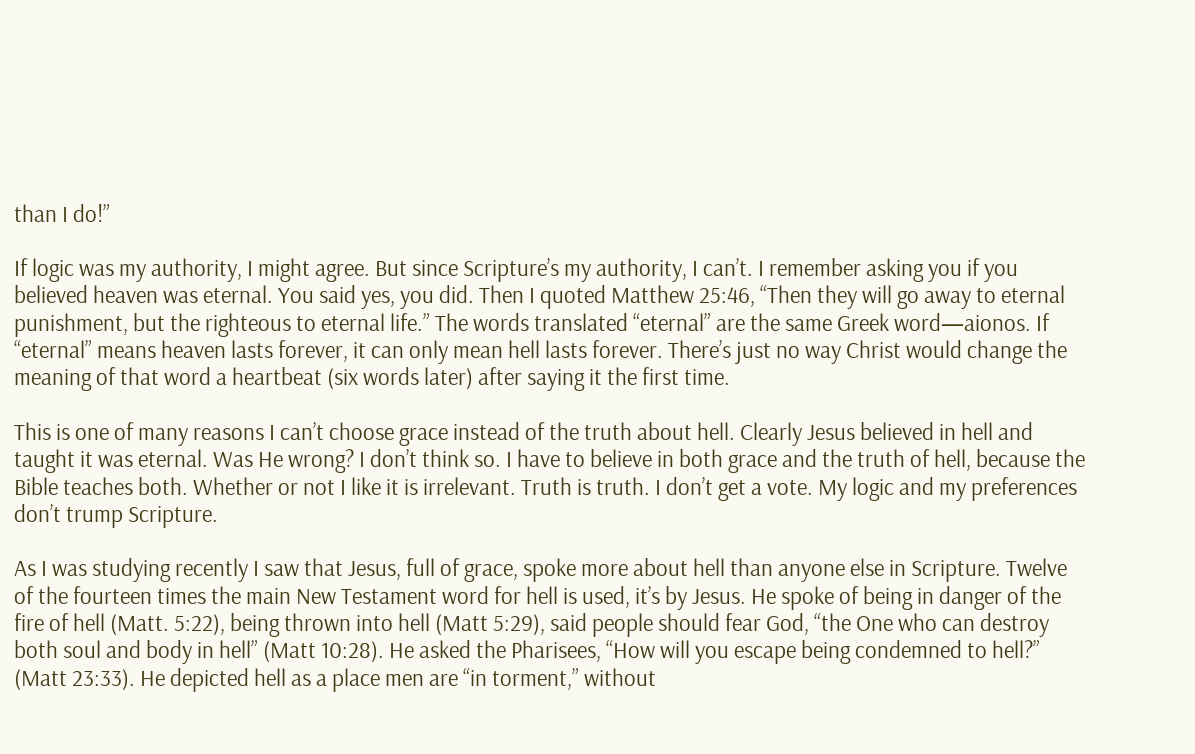than I do!”

If logic was my authority, I might agree. But since Scripture’s my authority, I can’t. I remember asking you if you believed heaven was eternal. You said yes, you did. Then I quoted Matthew 25:46, “Then they will go away to eternal punishment, but the righteous to eternal life.” The words translated “eternal” are the same Greek word—aionos. If “eternal” means heaven lasts forever, it can only mean hell lasts forever. There’s just no way Christ would change the meaning of that word a heartbeat (six words later) after saying it the first time.

This is one of many reasons I can’t choose grace instead of the truth about hell. Clearly Jesus believed in hell and taught it was eternal. Was He wrong? I don’t think so. I have to believe in both grace and the truth of hell, because the Bible teaches both. Whether or not I like it is irrelevant. Truth is truth. I don’t get a vote. My logic and my preferences don’t trump Scripture.

As I was studying recently I saw that Jesus, full of grace, spoke more about hell than anyone else in Scripture. Twelve of the fourteen times the main New Testament word for hell is used, it’s by Jesus. He spoke of being in danger of the fire of hell (Matt. 5:22), being thrown into hell (Matt 5:29), said people should fear God, “the One who can destroy both soul and body in hell” (Matt 10:28). He asked the Pharisees, “How will you escape being condemned to hell?” (Matt 23:33). He depicted hell as a place men are “in torment,” without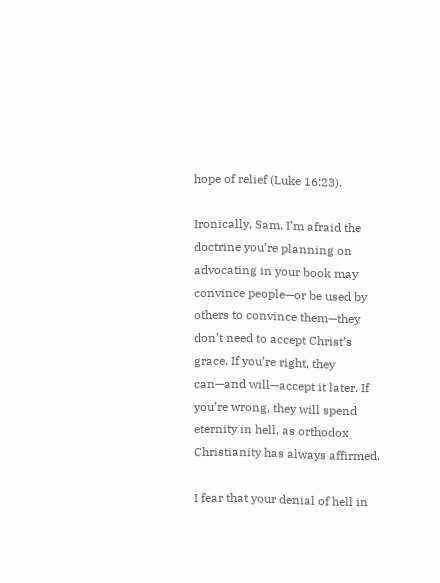hope of relief (Luke 16:23).

Ironically, Sam, I’m afraid the doctrine you’re planning on advocating in your book may convince people—or be used by others to convince them—they don’t need to accept Christ’s grace. If you’re right, they can—and will—accept it later. If you’re wrong, they will spend eternity in hell, as orthodox Christianity has always affirmed.

I fear that your denial of hell in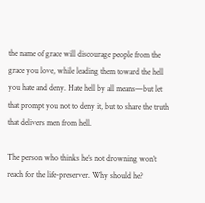the name of grace will discourage people from the grace you love, while leading them toward the hell you hate and deny. Hate hell by all means—but let that prompt you not to deny it, but to share the truth that delivers men from hell.

The person who thinks he’s not drowning won’t reach for the life-preserver. Why should he?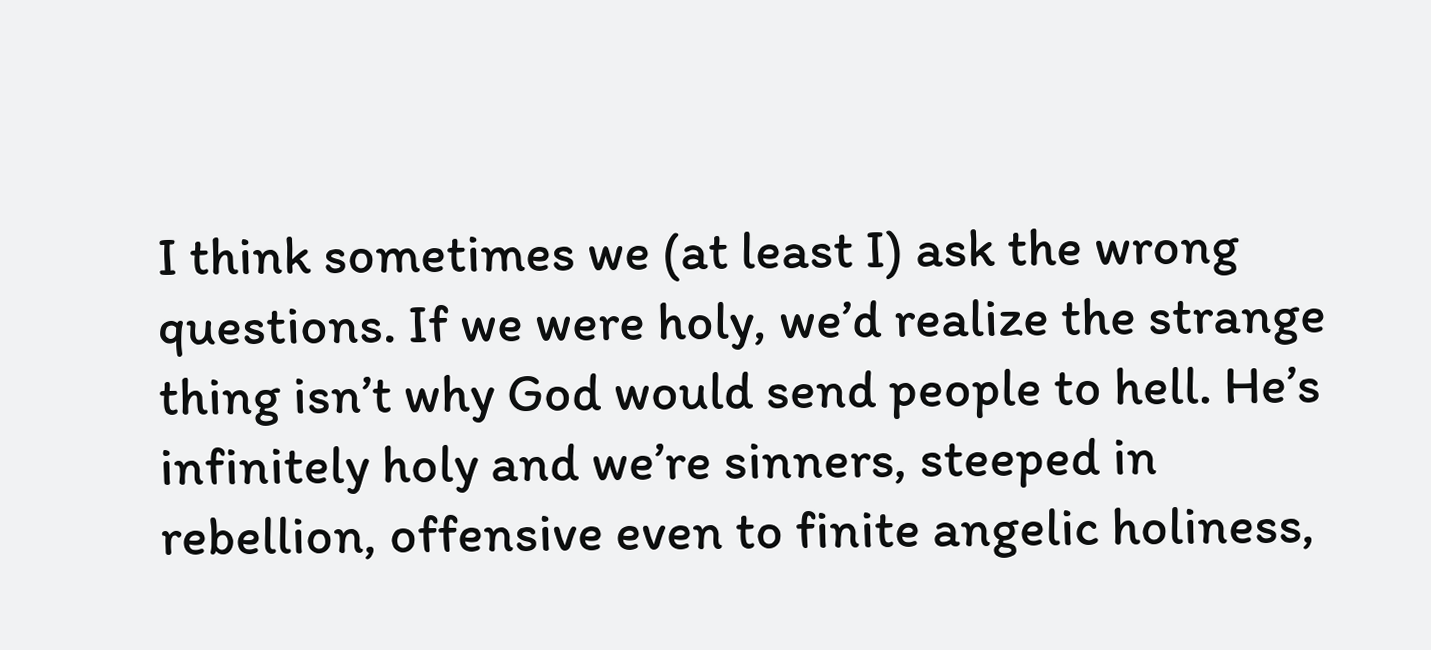I think sometimes we (at least I) ask the wrong questions. If we were holy, we’d realize the strange thing isn’t why God would send people to hell. He’s infinitely holy and we’re sinners, steeped in rebellion, offensive even to finite angelic holiness,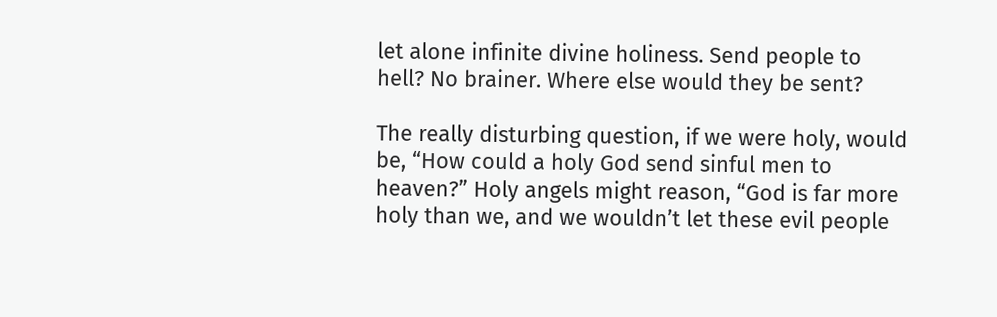let alone infinite divine holiness. Send people to hell? No brainer. Where else would they be sent?

The really disturbing question, if we were holy, would be, “How could a holy God send sinful men to heaven?” Holy angels might reason, “God is far more holy than we, and we wouldn’t let these evil people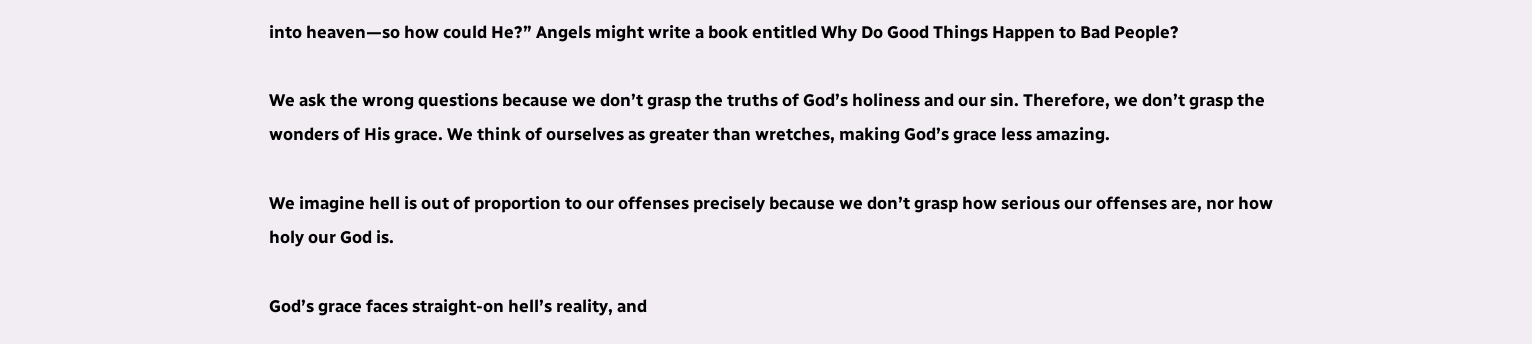into heaven—so how could He?” Angels might write a book entitled Why Do Good Things Happen to Bad People?

We ask the wrong questions because we don’t grasp the truths of God’s holiness and our sin. Therefore, we don’t grasp the wonders of His grace. We think of ourselves as greater than wretches, making God’s grace less amazing.

We imagine hell is out of proportion to our offenses precisely because we don’t grasp how serious our offenses are, nor how holy our God is.

God’s grace faces straight-on hell’s reality, and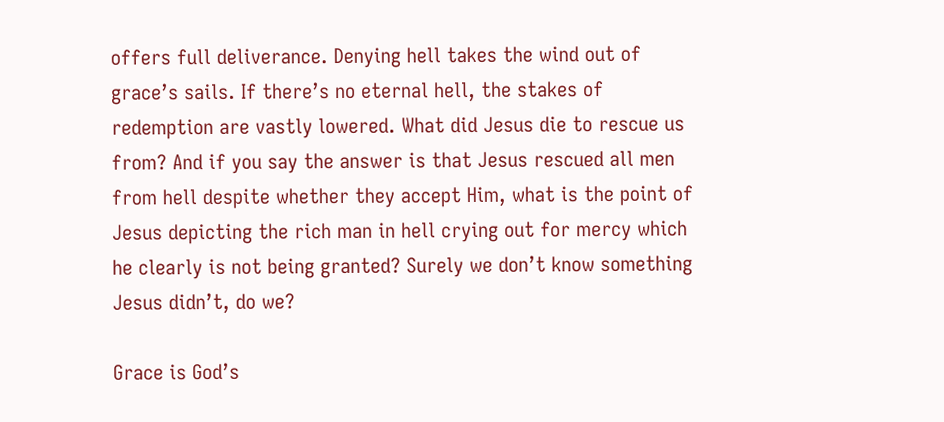offers full deliverance. Denying hell takes the wind out of grace’s sails. If there’s no eternal hell, the stakes of redemption are vastly lowered. What did Jesus die to rescue us from? And if you say the answer is that Jesus rescued all men from hell despite whether they accept Him, what is the point of Jesus depicting the rich man in hell crying out for mercy which he clearly is not being granted? Surely we don’t know something Jesus didn’t, do we?

Grace is God’s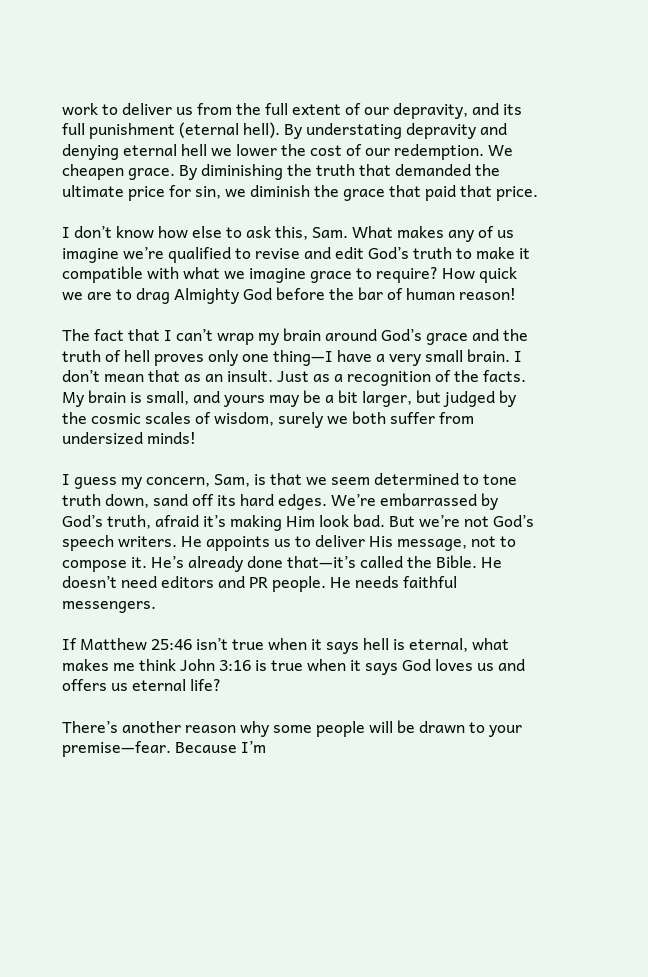work to deliver us from the full extent of our depravity, and its full punishment (eternal hell). By understating depravity and denying eternal hell we lower the cost of our redemption. We cheapen grace. By diminishing the truth that demanded the ultimate price for sin, we diminish the grace that paid that price.

I don’t know how else to ask this, Sam. What makes any of us imagine we’re qualified to revise and edit God’s truth to make it compatible with what we imagine grace to require? How quick we are to drag Almighty God before the bar of human reason!

The fact that I can’t wrap my brain around God’s grace and the truth of hell proves only one thing—I have a very small brain. I don’t mean that as an insult. Just as a recognition of the facts. My brain is small, and yours may be a bit larger, but judged by the cosmic scales of wisdom, surely we both suffer from undersized minds!

I guess my concern, Sam, is that we seem determined to tone truth down, sand off its hard edges. We’re embarrassed by God’s truth, afraid it’s making Him look bad. But we’re not God’s speech writers. He appoints us to deliver His message, not to compose it. He’s already done that—it’s called the Bible. He doesn’t need editors and PR people. He needs faithful messengers.

If Matthew 25:46 isn’t true when it says hell is eternal, what makes me think John 3:16 is true when it says God loves us and offers us eternal life?

There’s another reason why some people will be drawn to your premise—fear. Because I’m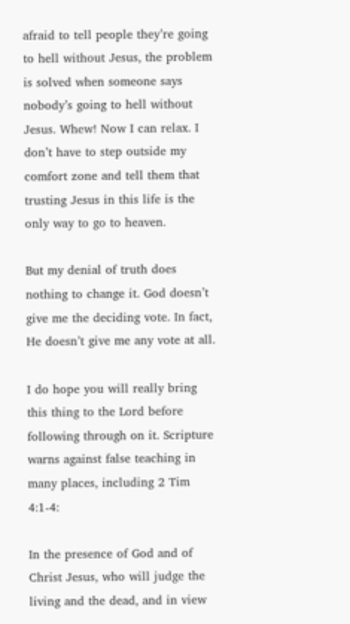afraid to tell people they’re going to hell without Jesus, the problem is solved when someone says nobody’s going to hell without Jesus. Whew! Now I can relax. I don’t have to step outside my comfort zone and tell them that trusting Jesus in this life is the only way to go to heaven.

But my denial of truth does nothing to change it. God doesn’t give me the deciding vote. In fact, He doesn’t give me any vote at all.

I do hope you will really bring this thing to the Lord before following through on it. Scripture warns against false teaching in many places, including 2 Tim 4:1-4:

In the presence of God and of Christ Jesus, who will judge the living and the dead, and in view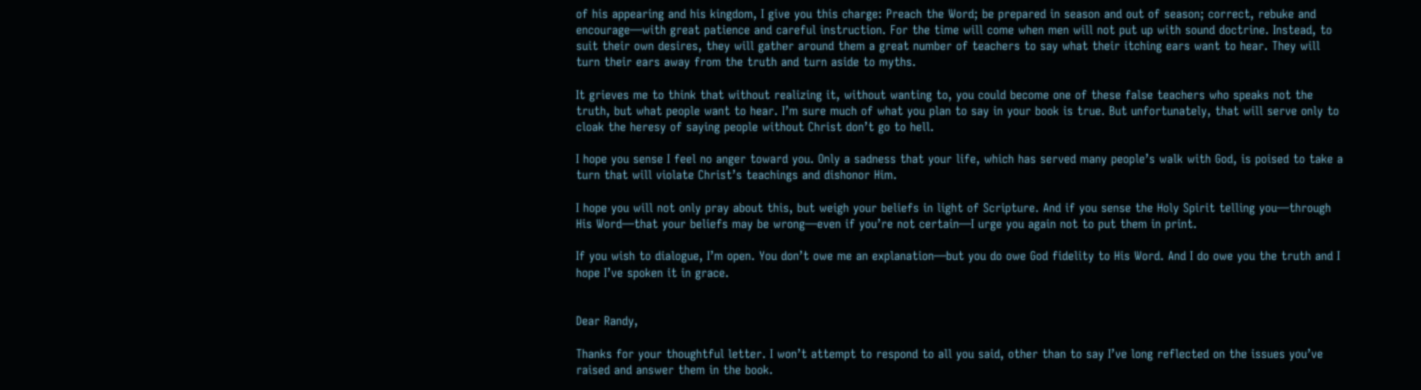of his appearing and his kingdom, I give you this charge: Preach the Word; be prepared in season and out of season; correct, rebuke and encourage—with great patience and careful instruction. For the time will come when men will not put up with sound doctrine. Instead, to suit their own desires, they will gather around them a great number of teachers to say what their itching ears want to hear. They will turn their ears away from the truth and turn aside to myths.

It grieves me to think that without realizing it, without wanting to, you could become one of these false teachers who speaks not the truth, but what people want to hear. I’m sure much of what you plan to say in your book is true. But unfortunately, that will serve only to cloak the heresy of saying people without Christ don’t go to hell.

I hope you sense I feel no anger toward you. Only a sadness that your life, which has served many people’s walk with God, is poised to take a turn that will violate Christ’s teachings and dishonor Him.

I hope you will not only pray about this, but weigh your beliefs in light of Scripture. And if you sense the Holy Spirit telling you—through His Word—that your beliefs may be wrong—even if you’re not certain—I urge you again not to put them in print.

If you wish to dialogue, I’m open. You don’t owe me an explanation—but you do owe God fidelity to His Word. And I do owe you the truth and I hope I’ve spoken it in grace.


Dear Randy,

Thanks for your thoughtful letter. I won’t attempt to respond to all you said, other than to say I’ve long reflected on the issues you’ve raised and answer them in the book.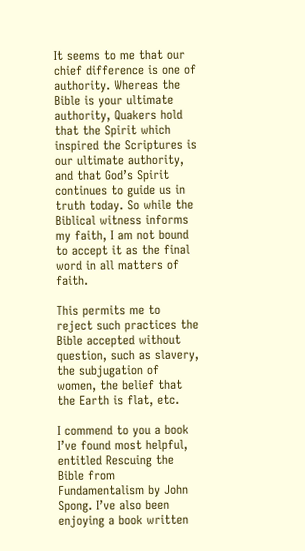It seems to me that our chief difference is one of authority. Whereas the Bible is your ultimate authority, Quakers hold that the Spirit which inspired the Scriptures is our ultimate authority, and that God’s Spirit continues to guide us in truth today. So while the Biblical witness informs my faith, I am not bound to accept it as the final word in all matters of faith.

This permits me to reject such practices the Bible accepted without question, such as slavery, the subjugation of women, the belief that the Earth is flat, etc.

I commend to you a book I’ve found most helpful, entitled Rescuing the Bible from Fundamentalism by John Spong. I’ve also been enjoying a book written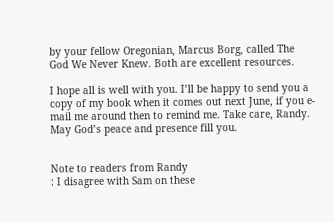by your fellow Oregonian, Marcus Borg, called The God We Never Knew. Both are excellent resources.

I hope all is well with you. I’ll be happy to send you a copy of my book when it comes out next June, if you e-mail me around then to remind me. Take care, Randy. May God’s peace and presence fill you.


Note to readers from Randy
: I disagree with Sam on these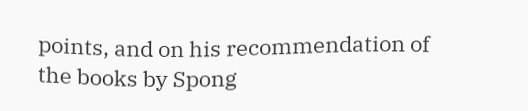points, and on his recommendation of the books by Spong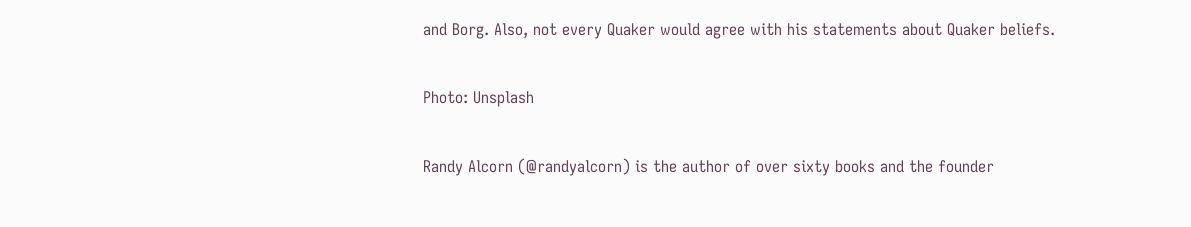and Borg. Also, not every Quaker would agree with his statements about Quaker beliefs.

Photo: Unsplash

Randy Alcorn (@randyalcorn) is the author of over sixty books and the founder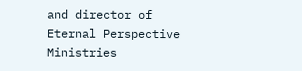and director of Eternal Perspective Ministries